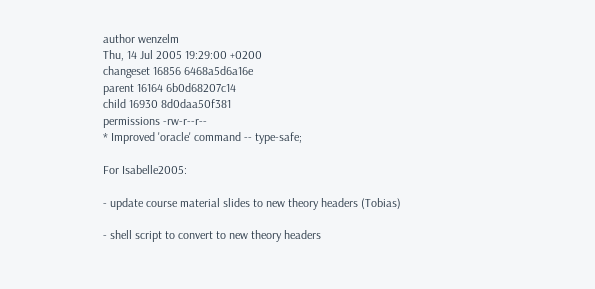author wenzelm
Thu, 14 Jul 2005 19:29:00 +0200
changeset 16856 6468a5d6a16e
parent 16164 6b0d68207c14
child 16930 8d0daa50f381
permissions -rw-r--r--
* Improved 'oracle' command -- type-safe;

For Isabelle2005:

- update course material slides to new theory headers (Tobias)

- shell script to convert to new theory headers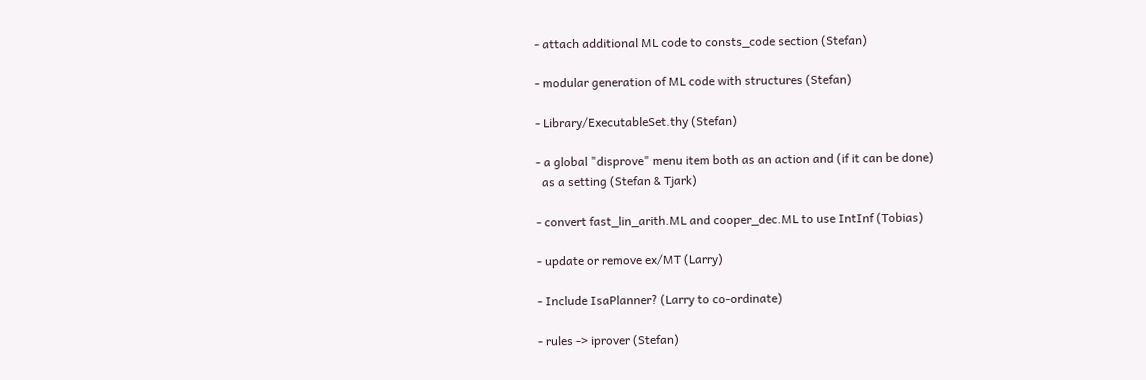- attach additional ML code to consts_code section (Stefan)

- modular generation of ML code with structures (Stefan)

- Library/ExecutableSet.thy (Stefan)

- a global "disprove" menu item both as an action and (if it can be done)
  as a setting (Stefan & Tjark)

- convert fast_lin_arith.ML and cooper_dec.ML to use IntInf (Tobias)

- update or remove ex/MT (Larry)

- Include IsaPlanner? (Larry to co-ordinate)

- rules -> iprover (Stefan)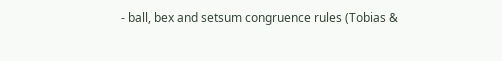- ball, bex and setsum congruence rules (Tobias &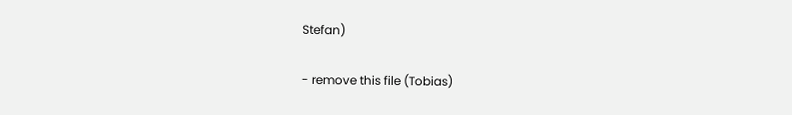Stefan)

- remove this file (Tobias)